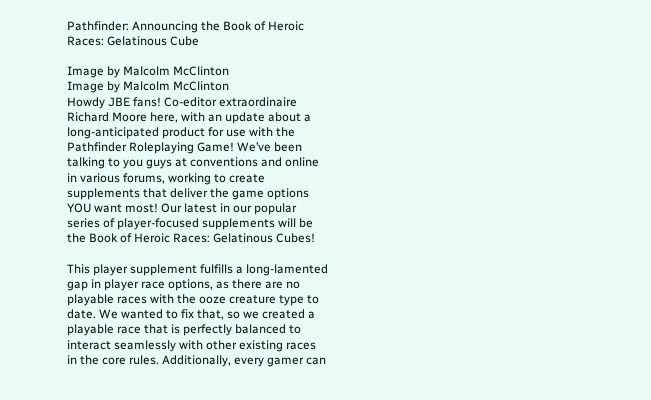Pathfinder: Announcing the Book of Heroic Races: Gelatinous Cube

Image by Malcolm McClinton
Image by Malcolm McClinton
Howdy JBE fans! Co-editor extraordinaire Richard Moore here, with an update about a long-anticipated product for use with the Pathfinder Roleplaying Game! We’ve been talking to you guys at conventions and online in various forums, working to create supplements that deliver the game options YOU want most! Our latest in our popular series of player-focused supplements will be the Book of Heroic Races: Gelatinous Cubes!

This player supplement fulfills a long-lamented gap in player race options, as there are no playable races with the ooze creature type to date. We wanted to fix that, so we created a playable race that is perfectly balanced to interact seamlessly with other existing races in the core rules. Additionally, every gamer can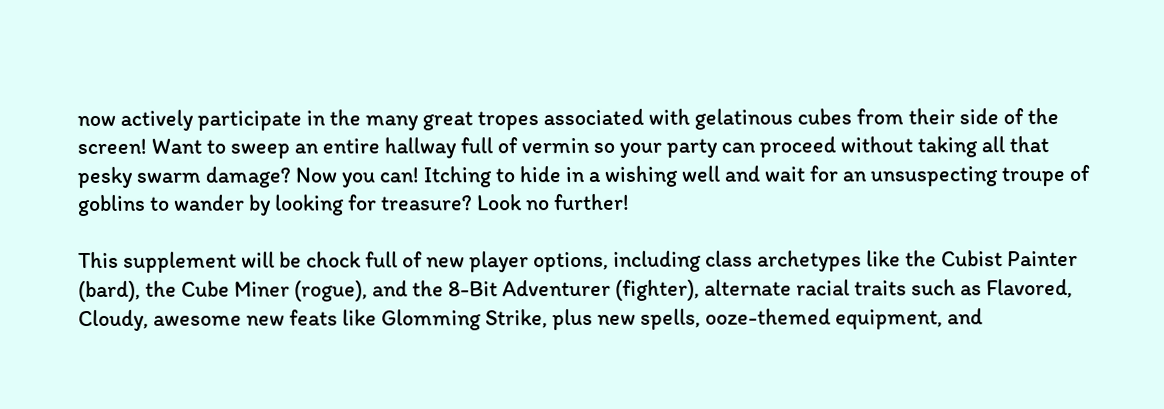now actively participate in the many great tropes associated with gelatinous cubes from their side of the screen! Want to sweep an entire hallway full of vermin so your party can proceed without taking all that pesky swarm damage? Now you can! Itching to hide in a wishing well and wait for an unsuspecting troupe of goblins to wander by looking for treasure? Look no further!

This supplement will be chock full of new player options, including class archetypes like the Cubist Painter (bard), the Cube Miner (rogue), and the 8-Bit Adventurer (fighter), alternate racial traits such as Flavored, Cloudy, awesome new feats like Glomming Strike, plus new spells, ooze-themed equipment, and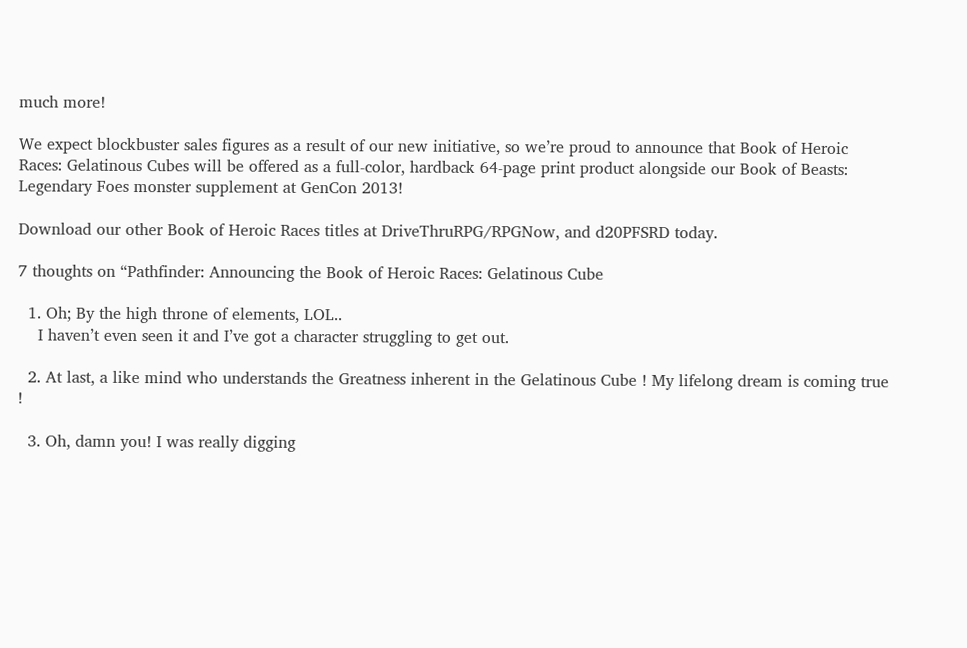much more!

We expect blockbuster sales figures as a result of our new initiative, so we’re proud to announce that Book of Heroic Races: Gelatinous Cubes will be offered as a full-color, hardback 64-page print product alongside our Book of Beasts: Legendary Foes monster supplement at GenCon 2013!

Download our other Book of Heroic Races titles at DriveThruRPG/RPGNow, and d20PFSRD today.

7 thoughts on “Pathfinder: Announcing the Book of Heroic Races: Gelatinous Cube

  1. Oh; By the high throne of elements, LOL..
    I haven’t even seen it and I’ve got a character struggling to get out.

  2. At last, a like mind who understands the Greatness inherent in the Gelatinous Cube ! My lifelong dream is coming true !

  3. Oh, damn you! I was really digging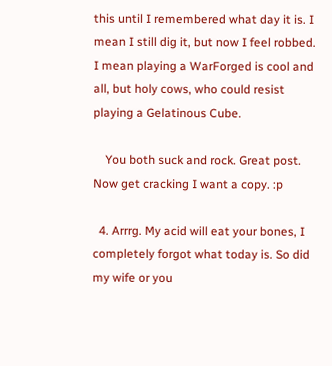this until I remembered what day it is. I mean I still dig it, but now I feel robbed. I mean playing a WarForged is cool and all, but holy cows, who could resist playing a Gelatinous Cube.

    You both suck and rock. Great post. Now get cracking I want a copy. :p

  4. Arrrg. My acid will eat your bones, I completely forgot what today is. So did my wife or you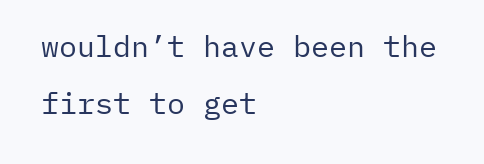wouldn’t have been the first to get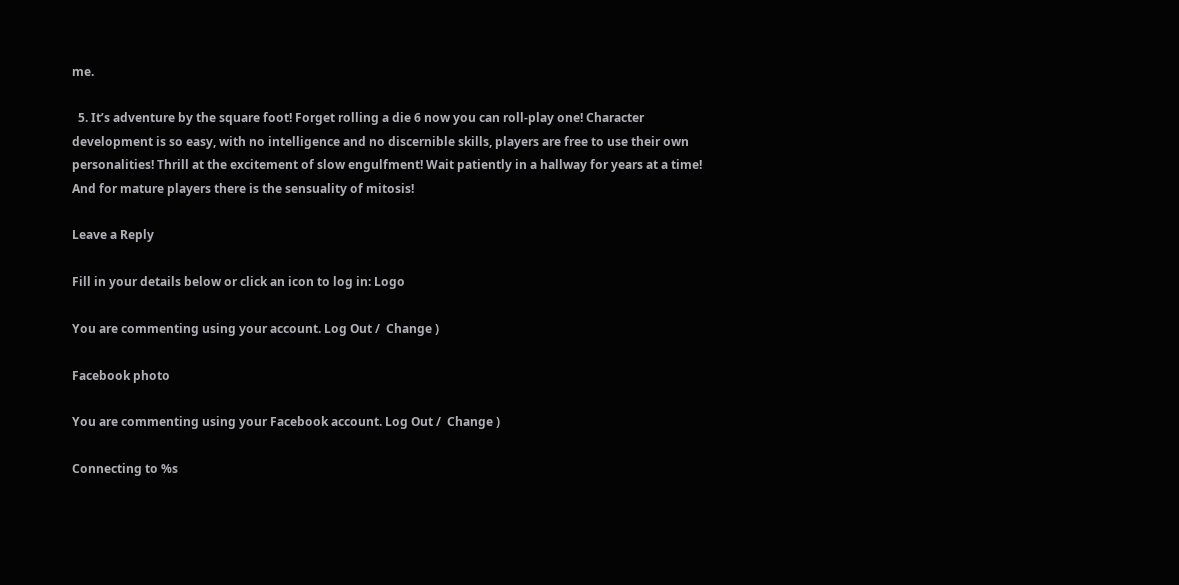me.

  5. It’s adventure by the square foot! Forget rolling a die 6 now you can roll-play one! Character development is so easy, with no intelligence and no discernible skills, players are free to use their own personalities! Thrill at the excitement of slow engulfment! Wait patiently in a hallway for years at a time! And for mature players there is the sensuality of mitosis!

Leave a Reply

Fill in your details below or click an icon to log in: Logo

You are commenting using your account. Log Out /  Change )

Facebook photo

You are commenting using your Facebook account. Log Out /  Change )

Connecting to %s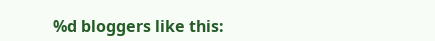%d bloggers like this: